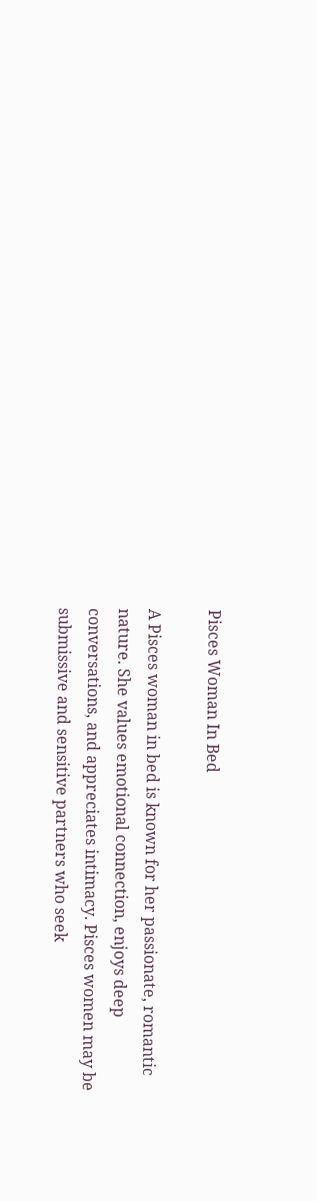Pisces Woman In Bed

A Pisces woman in bed is known for her passionate, romantic nature. She values emotional connection, enjoys deep conversations, and appreciates intimacy. Pisces women may be submissive and sensitive partners who seek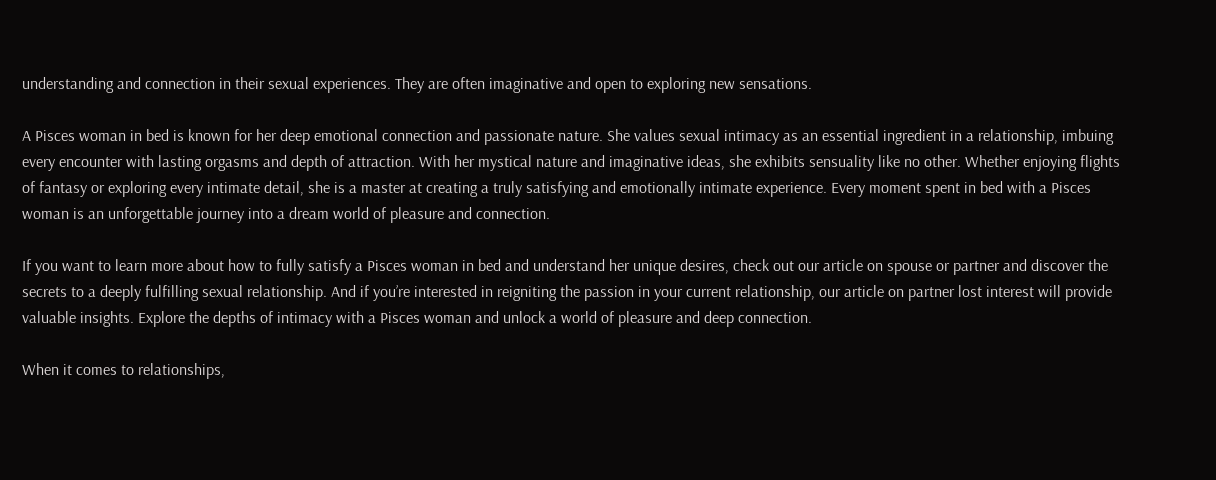understanding and connection in their sexual experiences. They are often imaginative and open to exploring new sensations.

A Pisces woman in bed is known for her deep emotional connection and passionate nature. She values sexual intimacy as an essential ingredient in a relationship, imbuing every encounter with lasting orgasms and depth of attraction. With her mystical nature and imaginative ideas, she exhibits sensuality like no other. Whether enjoying flights of fantasy or exploring every intimate detail, she is a master at creating a truly satisfying and emotionally intimate experience. Every moment spent in bed with a Pisces woman is an unforgettable journey into a dream world of pleasure and connection.

If you want to learn more about how to fully satisfy a Pisces woman in bed and understand her unique desires, check out our article on spouse or partner and discover the secrets to a deeply fulfilling sexual relationship. And if you’re interested in reigniting the passion in your current relationship, our article on partner lost interest will provide valuable insights. Explore the depths of intimacy with a Pisces woman and unlock a world of pleasure and deep connection.

When it comes to relationships,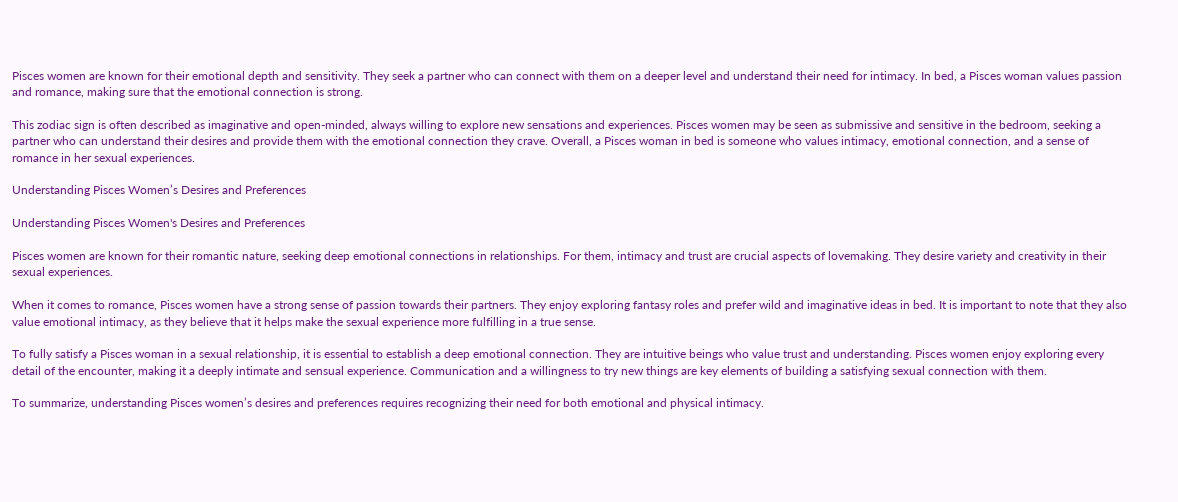Pisces women are known for their emotional depth and sensitivity. They seek a partner who can connect with them on a deeper level and understand their need for intimacy. In bed, a Pisces woman values passion and romance, making sure that the emotional connection is strong.

This zodiac sign is often described as imaginative and open-minded, always willing to explore new sensations and experiences. Pisces women may be seen as submissive and sensitive in the bedroom, seeking a partner who can understand their desires and provide them with the emotional connection they crave. Overall, a Pisces woman in bed is someone who values intimacy, emotional connection, and a sense of romance in her sexual experiences.

Understanding Pisces Women’s Desires and Preferences

Understanding Pisces Women's Desires and Preferences

Pisces women are known for their romantic nature, seeking deep emotional connections in relationships. For them, intimacy and trust are crucial aspects of lovemaking. They desire variety and creativity in their sexual experiences.

When it comes to romance, Pisces women have a strong sense of passion towards their partners. They enjoy exploring fantasy roles and prefer wild and imaginative ideas in bed. It is important to note that they also value emotional intimacy, as they believe that it helps make the sexual experience more fulfilling in a true sense.

To fully satisfy a Pisces woman in a sexual relationship, it is essential to establish a deep emotional connection. They are intuitive beings who value trust and understanding. Pisces women enjoy exploring every detail of the encounter, making it a deeply intimate and sensual experience. Communication and a willingness to try new things are key elements of building a satisfying sexual connection with them.

To summarize, understanding Pisces women’s desires and preferences requires recognizing their need for both emotional and physical intimacy.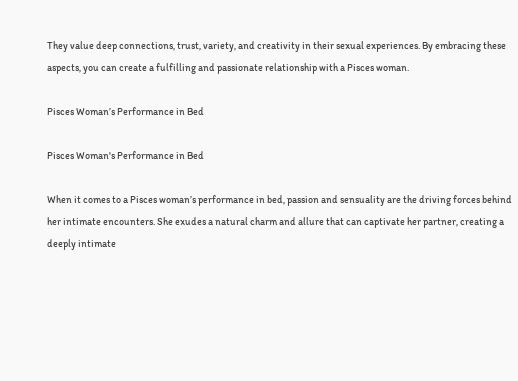They value deep connections, trust, variety, and creativity in their sexual experiences. By embracing these aspects, you can create a fulfilling and passionate relationship with a Pisces woman.

Pisces Woman’s Performance in Bed

Pisces Woman's Performance in Bed

When it comes to a Pisces woman’s performance in bed, passion and sensuality are the driving forces behind her intimate encounters. She exudes a natural charm and allure that can captivate her partner, creating a deeply intimate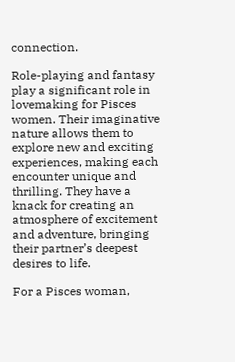connection.

Role-playing and fantasy play a significant role in lovemaking for Pisces women. Their imaginative nature allows them to explore new and exciting experiences, making each encounter unique and thrilling. They have a knack for creating an atmosphere of excitement and adventure, bringing their partner’s deepest desires to life.

For a Pisces woman,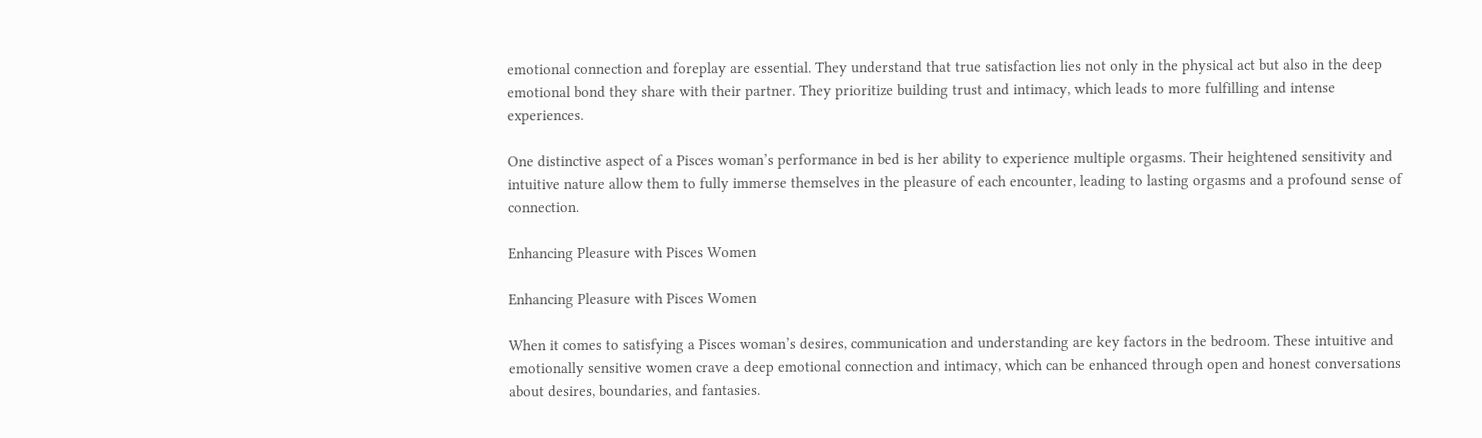emotional connection and foreplay are essential. They understand that true satisfaction lies not only in the physical act but also in the deep emotional bond they share with their partner. They prioritize building trust and intimacy, which leads to more fulfilling and intense experiences.

One distinctive aspect of a Pisces woman’s performance in bed is her ability to experience multiple orgasms. Their heightened sensitivity and intuitive nature allow them to fully immerse themselves in the pleasure of each encounter, leading to lasting orgasms and a profound sense of connection.

Enhancing Pleasure with Pisces Women

Enhancing Pleasure with Pisces Women

When it comes to satisfying a Pisces woman’s desires, communication and understanding are key factors in the bedroom. These intuitive and emotionally sensitive women crave a deep emotional connection and intimacy, which can be enhanced through open and honest conversations about desires, boundaries, and fantasies.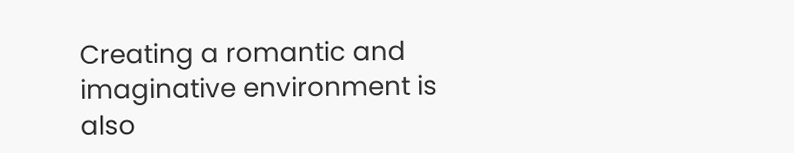Creating a romantic and imaginative environment is also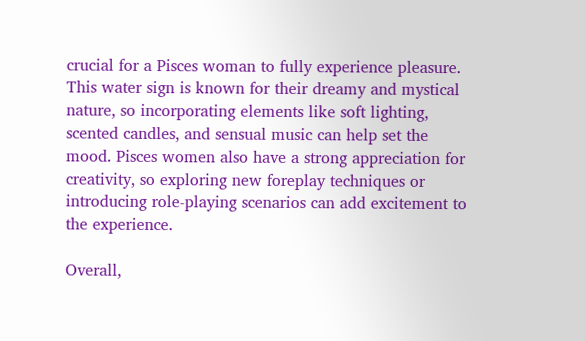crucial for a Pisces woman to fully experience pleasure. This water sign is known for their dreamy and mystical nature, so incorporating elements like soft lighting, scented candles, and sensual music can help set the mood. Pisces women also have a strong appreciation for creativity, so exploring new foreplay techniques or introducing role-playing scenarios can add excitement to the experience.

Overall,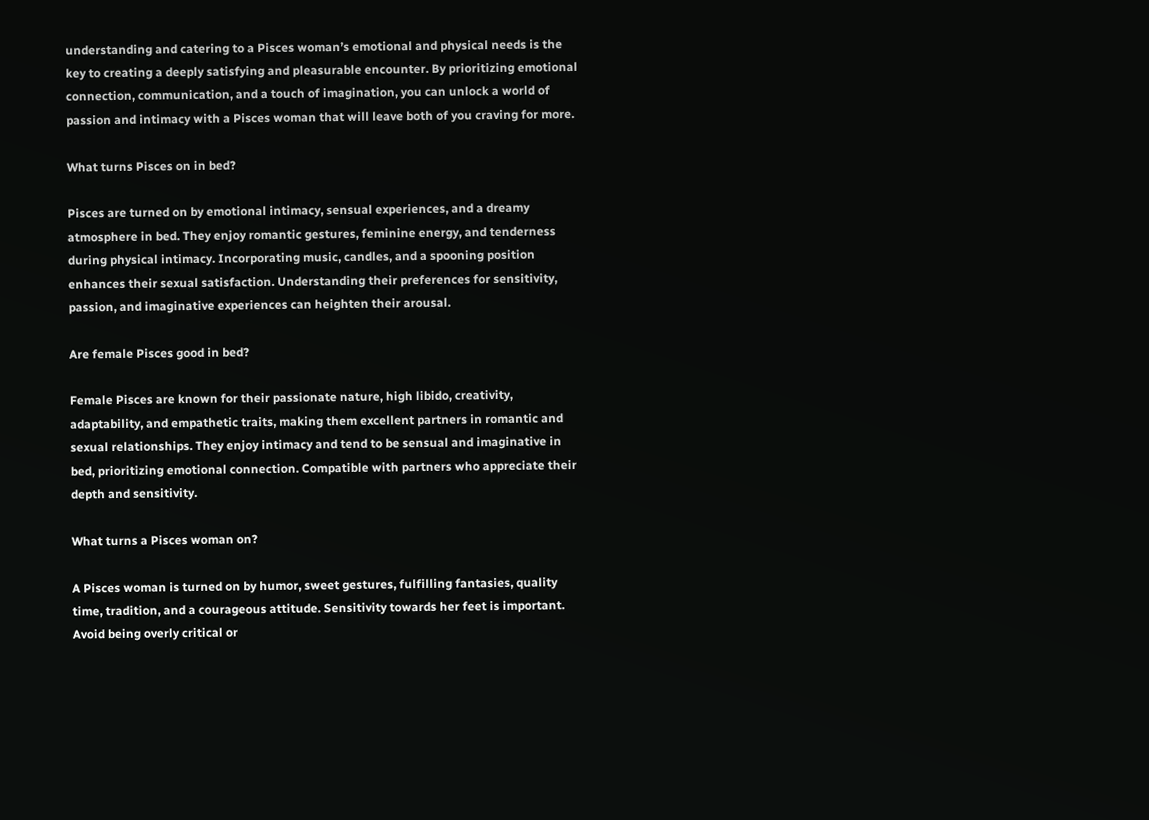understanding and catering to a Pisces woman’s emotional and physical needs is the key to creating a deeply satisfying and pleasurable encounter. By prioritizing emotional connection, communication, and a touch of imagination, you can unlock a world of passion and intimacy with a Pisces woman that will leave both of you craving for more.

What turns Pisces on in bed?

Pisces are turned on by emotional intimacy, sensual experiences, and a dreamy atmosphere in bed. They enjoy romantic gestures, feminine energy, and tenderness during physical intimacy. Incorporating music, candles, and a spooning position enhances their sexual satisfaction. Understanding their preferences for sensitivity, passion, and imaginative experiences can heighten their arousal.

Are female Pisces good in bed?

Female Pisces are known for their passionate nature, high libido, creativity, adaptability, and empathetic traits, making them excellent partners in romantic and sexual relationships. They enjoy intimacy and tend to be sensual and imaginative in bed, prioritizing emotional connection. Compatible with partners who appreciate their depth and sensitivity.

What turns a Pisces woman on?

A Pisces woman is turned on by humor, sweet gestures, fulfilling fantasies, quality time, tradition, and a courageous attitude. Sensitivity towards her feet is important. Avoid being overly critical or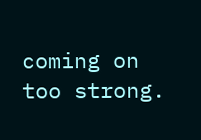coming on too strong.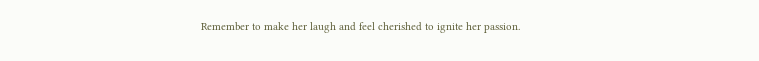Remember to make her laugh and feel cherished to ignite her passion.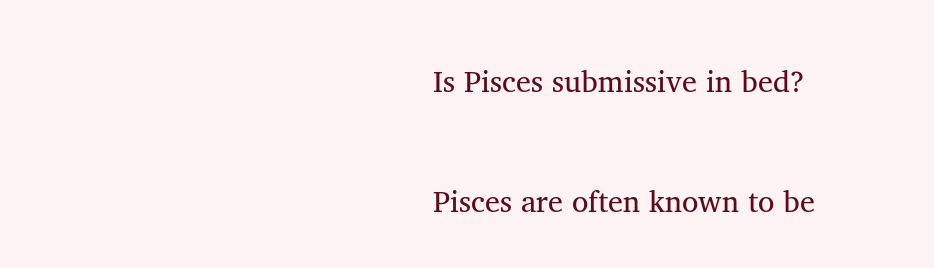Is Pisces submissive in bed?

Pisces are often known to be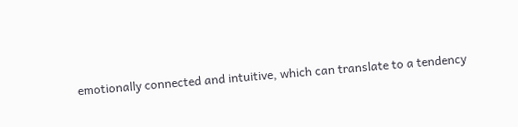emotionally connected and intuitive, which can translate to a tendency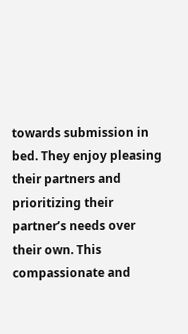towards submission in bed. They enjoy pleasing their partners and prioritizing their partner’s needs over their own. This compassionate and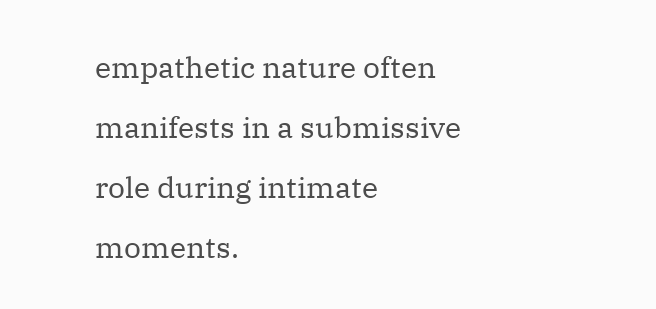empathetic nature often manifests in a submissive role during intimate moments.